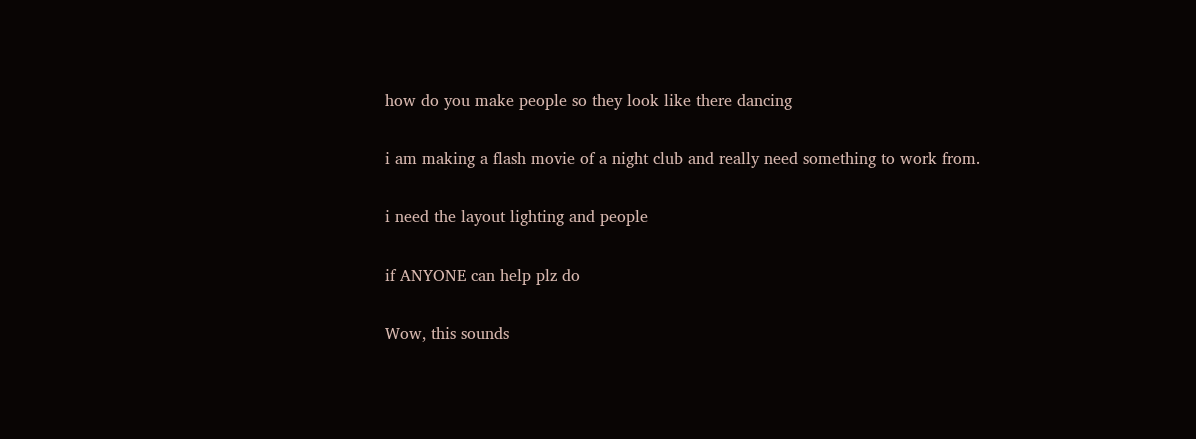how do you make people so they look like there dancing

i am making a flash movie of a night club and really need something to work from.

i need the layout lighting and people

if ANYONE can help plz do

Wow, this sounds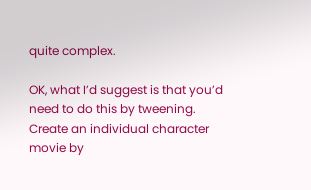quite complex.

OK, what I’d suggest is that you’d need to do this by tweening. Create an individual character movie by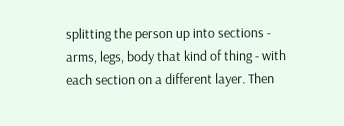splitting the person up into sections - arms, legs, body that kind of thing - with each section on a different layer. Then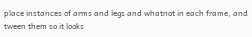place instances of arms and legs and whatnot in each frame, and tween them so it looks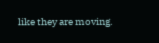like they are moving.